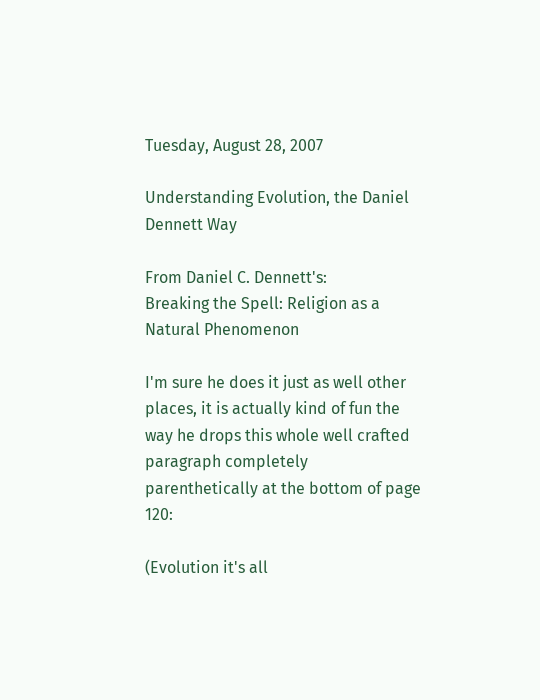Tuesday, August 28, 2007

Understanding Evolution, the Daniel Dennett Way

From Daniel C. Dennett's:
Breaking the Spell: Religion as a Natural Phenomenon

I'm sure he does it just as well other places, it is actually kind of fun the way he drops this whole well crafted paragraph completely parenthetically at the bottom of page 120:

(Evolution it's all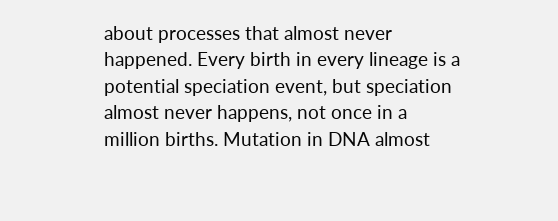about processes that almost never happened. Every birth in every lineage is a potential speciation event, but speciation almost never happens, not once in a million births. Mutation in DNA almost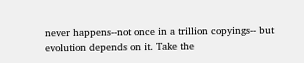never happens--not once in a trillion copyings-- but evolution depends on it. Take the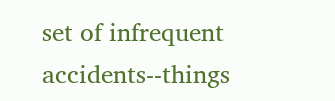set of infrequent accidents--things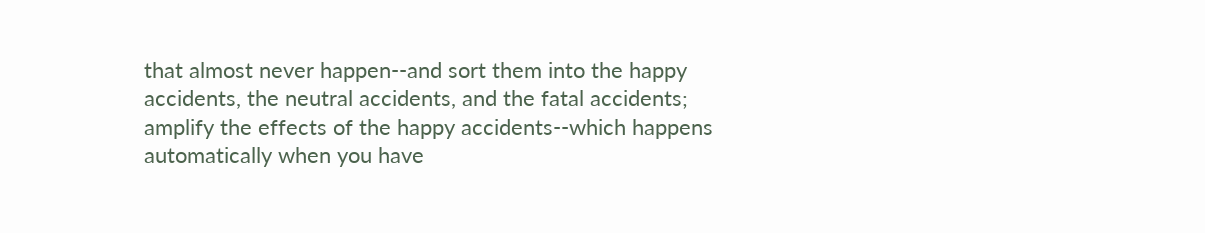that almost never happen--and sort them into the happy accidents, the neutral accidents, and the fatal accidents; amplify the effects of the happy accidents--which happens automatically when you have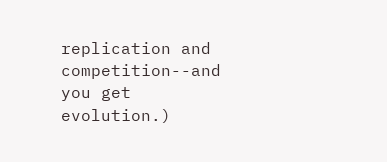replication and competition--and you get evolution.)